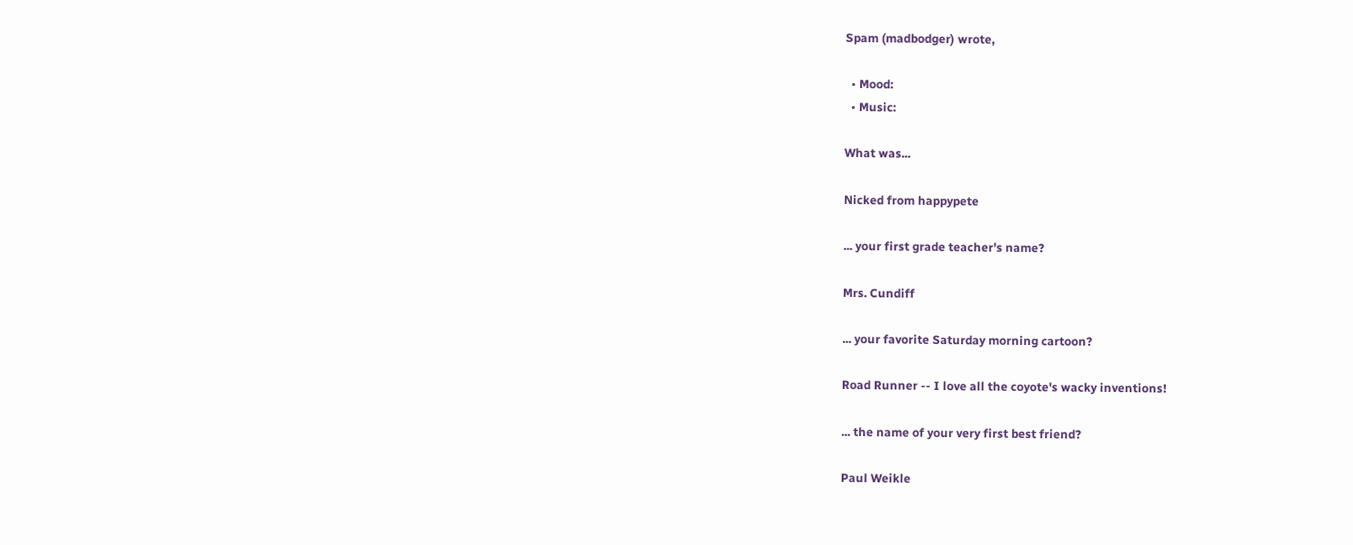Spam (madbodger) wrote,

  • Mood:
  • Music:

What was...

Nicked from happypete

... your first grade teacher's name?

Mrs. Cundiff

... your favorite Saturday morning cartoon?

Road Runner -- I love all the coyote's wacky inventions!

... the name of your very first best friend?

Paul Weikle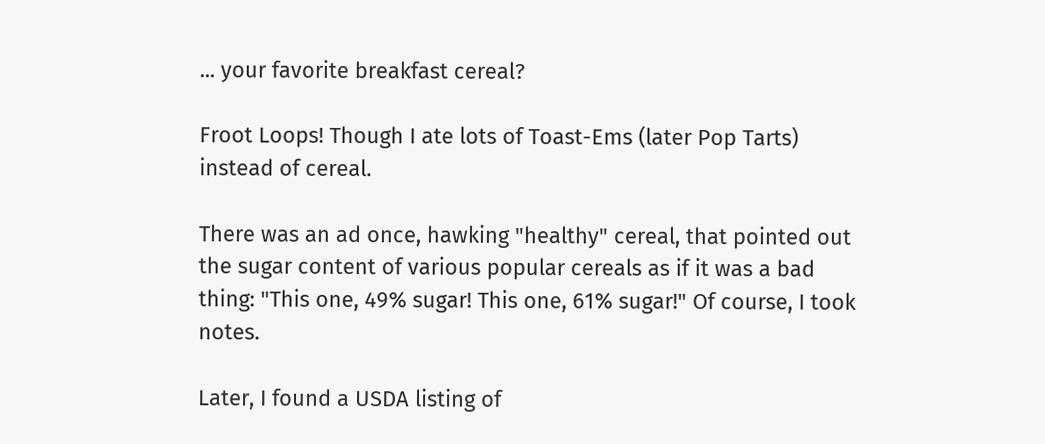... your favorite breakfast cereal?

Froot Loops! Though I ate lots of Toast-Ems (later Pop Tarts) instead of cereal.

There was an ad once, hawking "healthy" cereal, that pointed out the sugar content of various popular cereals as if it was a bad thing: "This one, 49% sugar! This one, 61% sugar!" Of course, I took notes.

Later, I found a USDA listing of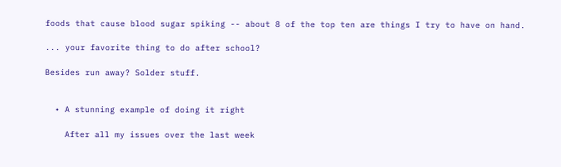foods that cause blood sugar spiking -- about 8 of the top ten are things I try to have on hand.

... your favorite thing to do after school?

Besides run away? Solder stuff.


  • A stunning example of doing it right

    After all my issues over the last week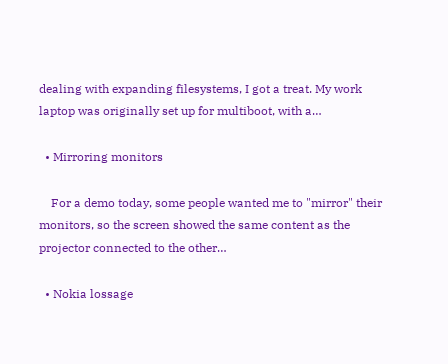dealing with expanding filesystems, I got a treat. My work laptop was originally set up for multiboot, with a…

  • Mirroring monitors

    For a demo today, some people wanted me to "mirror" their monitors, so the screen showed the same content as the projector connected to the other…

  • Nokia lossage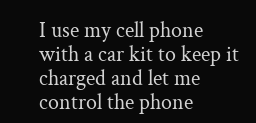I use my cell phone with a car kit to keep it charged and let me control the phone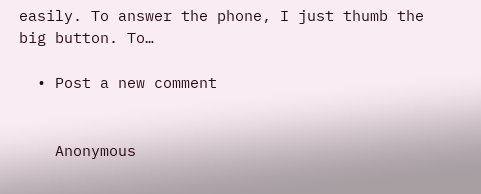easily. To answer the phone, I just thumb the big button. To…

  • Post a new comment


    Anonymous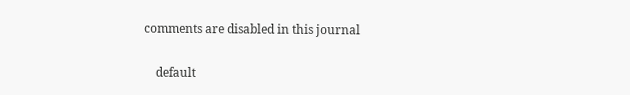comments are disabled in this journal

    default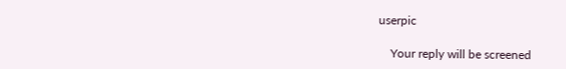userpic

    Your reply will be screened